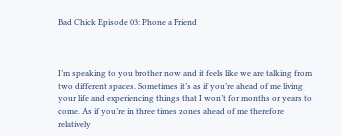Bad Chick Episode 03: Phone a Friend



I’m speaking to you brother now and it feels like we are talking from two different spaces. Sometimes it’s as if you’re ahead of me living your life and experiencing things that I won’t for months or years to come. As if you’re in three times zones ahead of me therefore relatively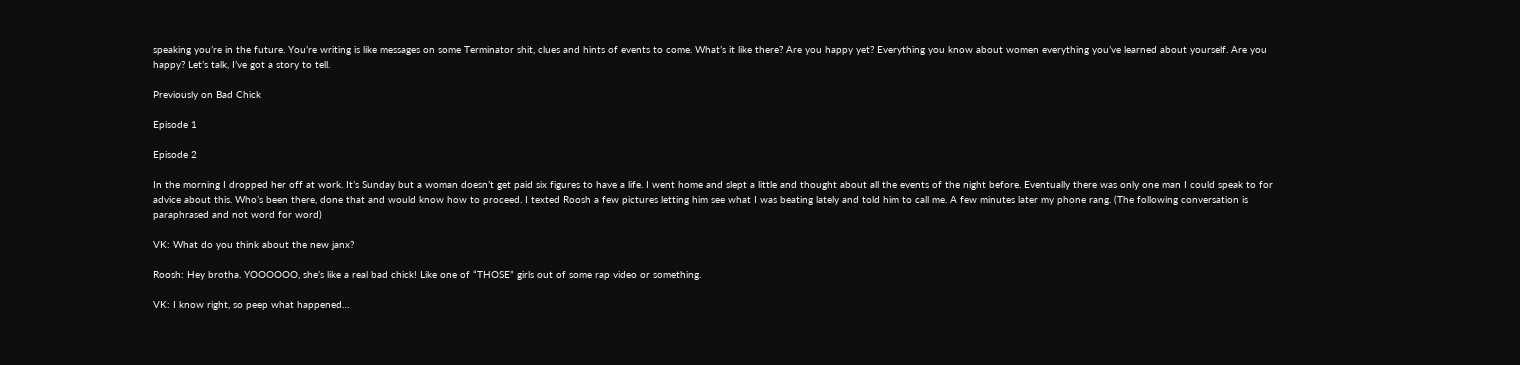speaking you’re in the future. You’re writing is like messages on some Terminator shit, clues and hints of events to come. What’s it like there? Are you happy yet? Everything you know about women everything you’ve learned about yourself. Are you happy? Let’s talk, I’ve got a story to tell.

Previously on Bad Chick

Episode 1

Episode 2

In the morning I dropped her off at work. It’s Sunday but a woman doesn’t get paid six figures to have a life. I went home and slept a little and thought about all the events of the night before. Eventually there was only one man I could speak to for advice about this. Who’s been there, done that and would know how to proceed. I texted Roosh a few pictures letting him see what I was beating lately and told him to call me. A few minutes later my phone rang. (The following conversation is paraphrased and not word for word)

VK: What do you think about the new janx?

Roosh: Hey brotha. YOOOOOO, she’s like a real bad chick! Like one of “THOSE” girls out of some rap video or something.

VK: I know right, so peep what happened…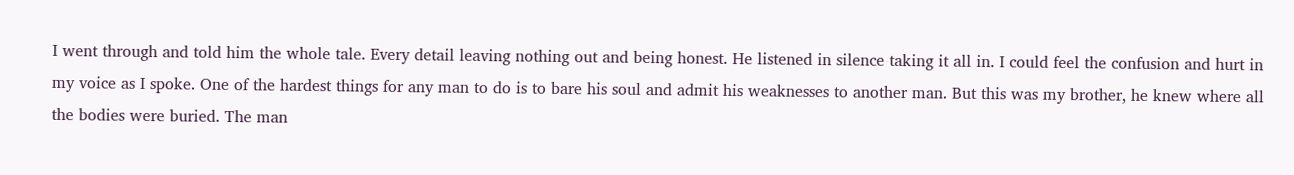I went through and told him the whole tale. Every detail leaving nothing out and being honest. He listened in silence taking it all in. I could feel the confusion and hurt in my voice as I spoke. One of the hardest things for any man to do is to bare his soul and admit his weaknesses to another man. But this was my brother, he knew where all the bodies were buried. The man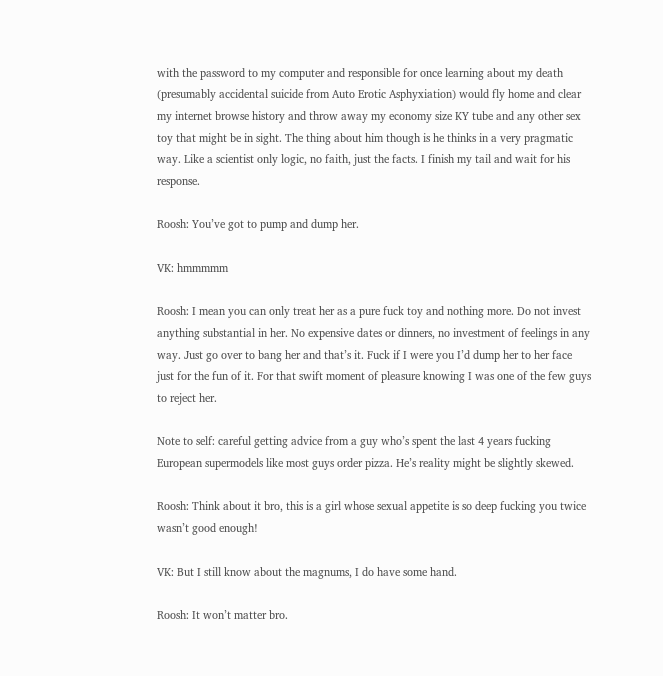with the password to my computer and responsible for once learning about my death (presumably accidental suicide from Auto Erotic Asphyxiation) would fly home and clear my internet browse history and throw away my economy size KY tube and any other sex toy that might be in sight. The thing about him though is he thinks in a very pragmatic way. Like a scientist only logic, no faith, just the facts. I finish my tail and wait for his response.

Roosh: You’ve got to pump and dump her.

VK: hmmmmm

Roosh: I mean you can only treat her as a pure fuck toy and nothing more. Do not invest anything substantial in her. No expensive dates or dinners, no investment of feelings in any way. Just go over to bang her and that’s it. Fuck if I were you I’d dump her to her face just for the fun of it. For that swift moment of pleasure knowing I was one of the few guys to reject her.

Note to self: careful getting advice from a guy who’s spent the last 4 years fucking European supermodels like most guys order pizza. He’s reality might be slightly skewed.

Roosh: Think about it bro, this is a girl whose sexual appetite is so deep fucking you twice wasn’t good enough!

VK: But I still know about the magnums, I do have some hand.

Roosh: It won’t matter bro.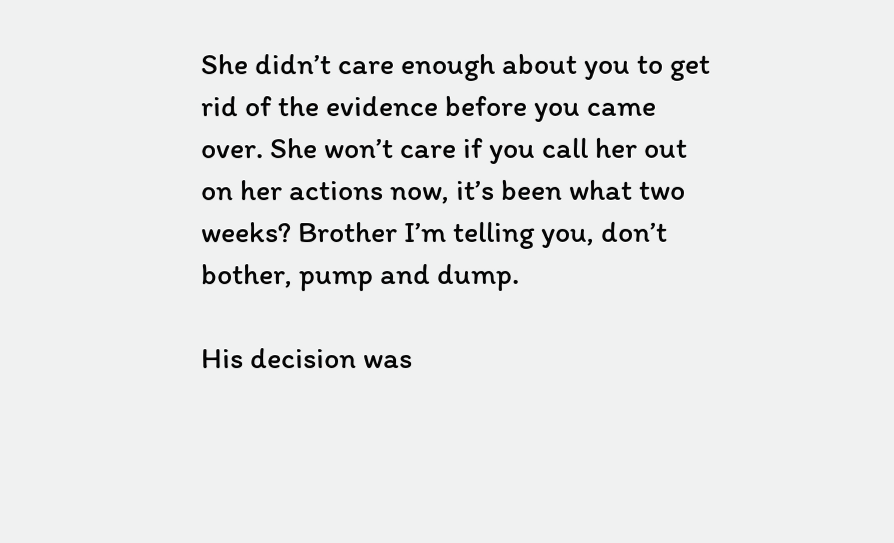She didn’t care enough about you to get rid of the evidence before you came over. She won’t care if you call her out on her actions now, it’s been what two weeks? Brother I’m telling you, don’t bother, pump and dump.

His decision was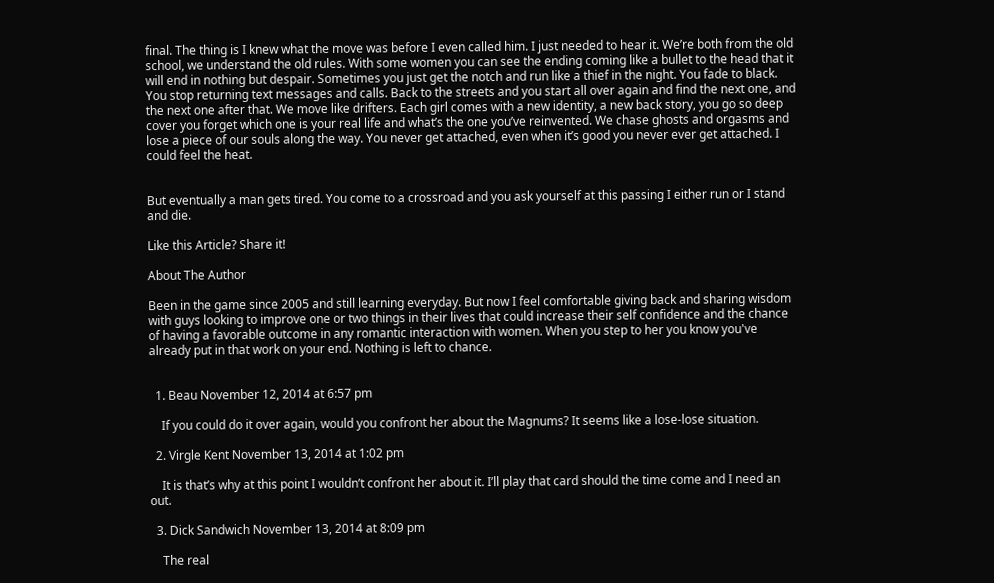final. The thing is I knew what the move was before I even called him. I just needed to hear it. We’re both from the old school, we understand the old rules. With some women you can see the ending coming like a bullet to the head that it will end in nothing but despair. Sometimes you just get the notch and run like a thief in the night. You fade to black. You stop returning text messages and calls. Back to the streets and you start all over again and find the next one, and the next one after that. We move like drifters. Each girl comes with a new identity, a new back story, you go so deep cover you forget which one is your real life and what’s the one you’ve reinvented. We chase ghosts and orgasms and lose a piece of our souls along the way. You never get attached, even when it’s good you never ever get attached. I could feel the heat.


But eventually a man gets tired. You come to a crossroad and you ask yourself at this passing I either run or I stand and die.

Like this Article? Share it!

About The Author

Been in the game since 2005 and still learning everyday. But now I feel comfortable giving back and sharing wisdom with guys looking to improve one or two things in their lives that could increase their self confidence and the chance of having a favorable outcome in any romantic interaction with women. When you step to her you know you've already put in that work on your end. Nothing is left to chance.


  1. Beau November 12, 2014 at 6:57 pm

    If you could do it over again, would you confront her about the Magnums? It seems like a lose-lose situation.

  2. Virgle Kent November 13, 2014 at 1:02 pm

    It is that’s why at this point I wouldn’t confront her about it. I’ll play that card should the time come and I need an out.

  3. Dick Sandwich November 13, 2014 at 8:09 pm

    The real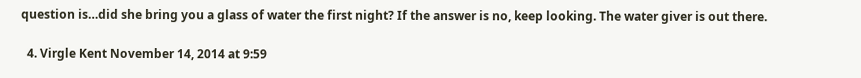question is…did she bring you a glass of water the first night? If the answer is no, keep looking. The water giver is out there.

  4. Virgle Kent November 14, 2014 at 9:59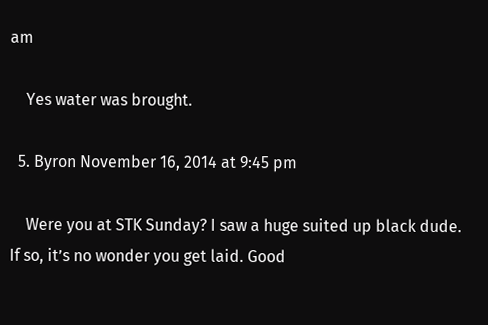am

    Yes water was brought.

  5. Byron November 16, 2014 at 9:45 pm

    Were you at STK Sunday? I saw a huge suited up black dude. If so, it’s no wonder you get laid. Good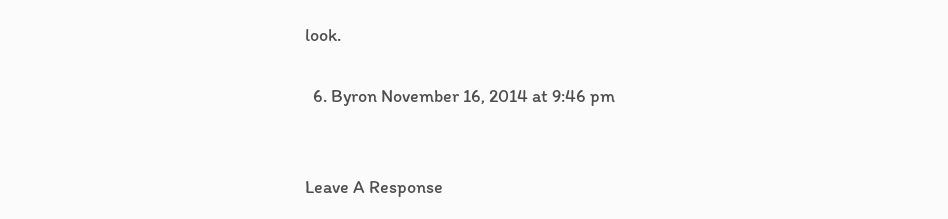look.

  6. Byron November 16, 2014 at 9:46 pm


Leave A Response